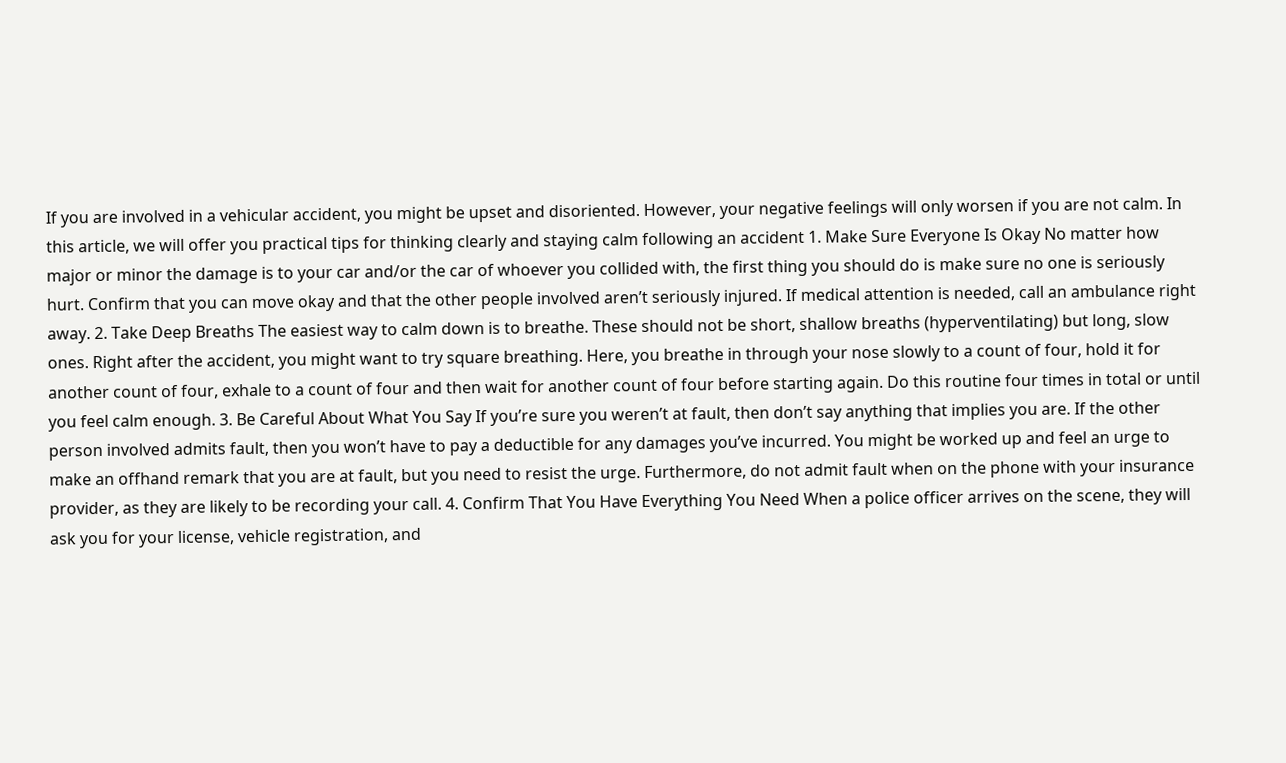If you are involved in a vehicular accident, you might be upset and disoriented. However, your negative feelings will only worsen if you are not calm. In this article, we will offer you practical tips for thinking clearly and staying calm following an accident 1. Make Sure Everyone Is Okay No matter how major or minor the damage is to your car and/or the car of whoever you collided with, the first thing you should do is make sure no one is seriously hurt. Confirm that you can move okay and that the other people involved aren’t seriously injured. If medical attention is needed, call an ambulance right away. 2. Take Deep Breaths The easiest way to calm down is to breathe. These should not be short, shallow breaths (hyperventilating) but long, slow ones. Right after the accident, you might want to try square breathing. Here, you breathe in through your nose slowly to a count of four, hold it for another count of four, exhale to a count of four and then wait for another count of four before starting again. Do this routine four times in total or until you feel calm enough. 3. Be Careful About What You Say If you’re sure you weren’t at fault, then don’t say anything that implies you are. If the other person involved admits fault, then you won’t have to pay a deductible for any damages you’ve incurred. You might be worked up and feel an urge to make an offhand remark that you are at fault, but you need to resist the urge. Furthermore, do not admit fault when on the phone with your insurance provider, as they are likely to be recording your call. 4. Confirm That You Have Everything You Need When a police officer arrives on the scene, they will ask you for your license, vehicle registration, and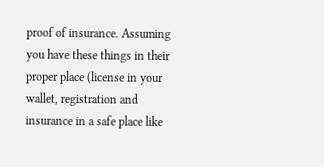proof of insurance. Assuming you have these things in their proper place (license in your wallet, registration and insurance in a safe place like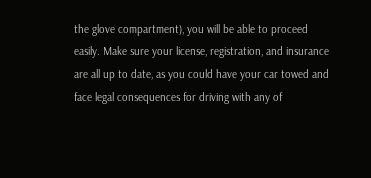the glove compartment), you will be able to proceed easily. Make sure your license, registration, and insurance are all up to date, as you could have your car towed and face legal consequences for driving with any of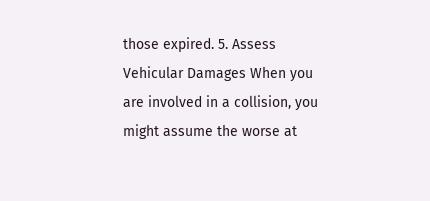those expired. 5. Assess Vehicular Damages When you are involved in a collision, you might assume the worse at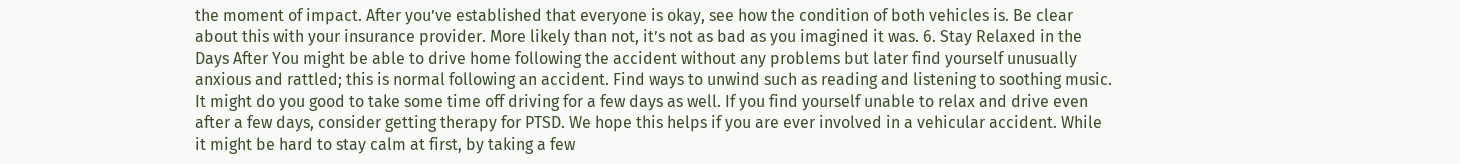the moment of impact. After you’ve established that everyone is okay, see how the condition of both vehicles is. Be clear about this with your insurance provider. More likely than not, it’s not as bad as you imagined it was. 6. Stay Relaxed in the Days After You might be able to drive home following the accident without any problems but later find yourself unusually anxious and rattled; this is normal following an accident. Find ways to unwind such as reading and listening to soothing music. It might do you good to take some time off driving for a few days as well. If you find yourself unable to relax and drive even after a few days, consider getting therapy for PTSD. We hope this helps if you are ever involved in a vehicular accident. While it might be hard to stay calm at first, by taking a few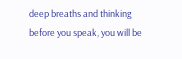deep breaths and thinking before you speak, you will be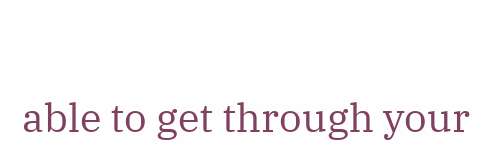able to get through your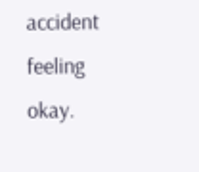accident feeling okay.